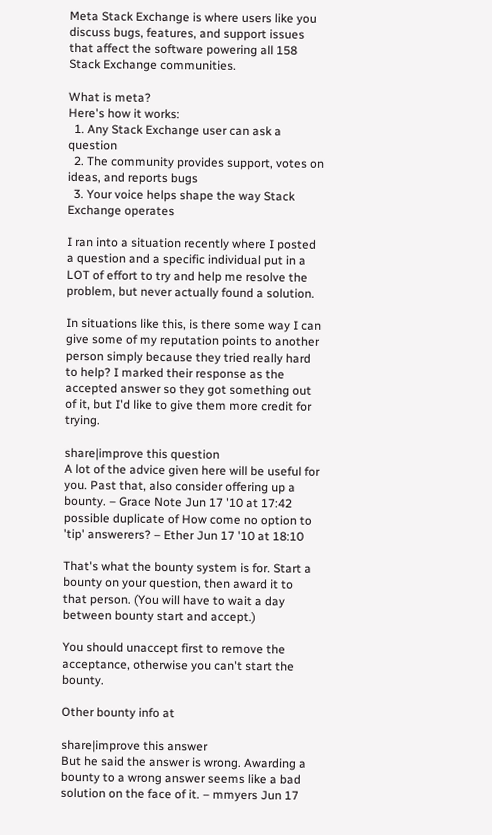Meta Stack Exchange is where users like you discuss bugs, features, and support issues that affect the software powering all 158 Stack Exchange communities.

What is meta?
Here's how it works:
  1. Any Stack Exchange user can ask a question
  2. The community provides support, votes on ideas, and reports bugs
  3. Your voice helps shape the way Stack Exchange operates

I ran into a situation recently where I posted a question and a specific individual put in a LOT of effort to try and help me resolve the problem, but never actually found a solution.

In situations like this, is there some way I can give some of my reputation points to another person simply because they tried really hard to help? I marked their response as the accepted answer so they got something out of it, but I'd like to give them more credit for trying.

share|improve this question
A lot of the advice given here will be useful for you. Past that, also consider offering up a bounty. – Grace Note Jun 17 '10 at 17:42
possible duplicate of How come no option to 'tip' answerers? – Ether Jun 17 '10 at 18:10

That's what the bounty system is for. Start a bounty on your question, then award it to that person. (You will have to wait a day between bounty start and accept.)

You should unaccept first to remove the acceptance, otherwise you can't start the bounty.

Other bounty info at

share|improve this answer
But he said the answer is wrong. Awarding a bounty to a wrong answer seems like a bad solution on the face of it. – mmyers Jun 17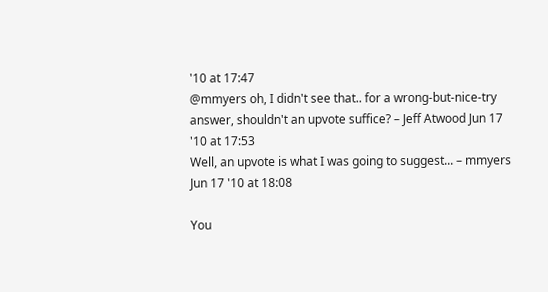'10 at 17:47
@mmyers oh, I didn't see that.. for a wrong-but-nice-try answer, shouldn't an upvote suffice? – Jeff Atwood Jun 17 '10 at 17:53
Well, an upvote is what I was going to suggest... – mmyers Jun 17 '10 at 18:08

You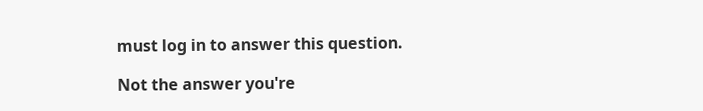must log in to answer this question.

Not the answer you're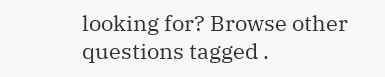looking for? Browse other questions tagged .